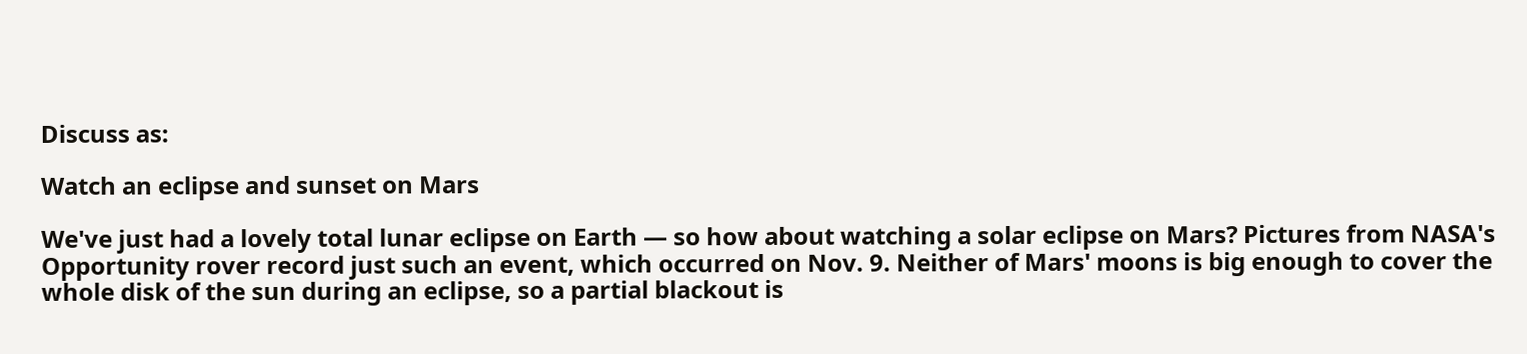Discuss as:

Watch an eclipse and sunset on Mars

We've just had a lovely total lunar eclipse on Earth — so how about watching a solar eclipse on Mars? Pictures from NASA's Opportunity rover record just such an event, which occurred on Nov. 9. Neither of Mars' moons is big enough to cover the whole disk of the sun during an eclipse, so a partial blackout is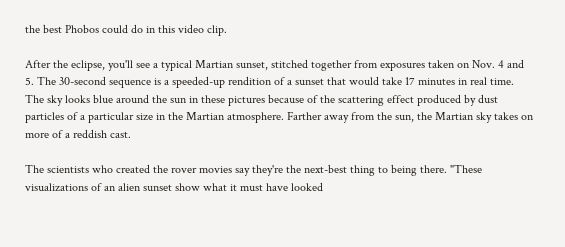the best Phobos could do in this video clip.

After the eclipse, you'll see a typical Martian sunset, stitched together from exposures taken on Nov. 4 and 5. The 30-second sequence is a speeded-up rendition of a sunset that would take 17 minutes in real time. The sky looks blue around the sun in these pictures because of the scattering effect produced by dust particles of a particular size in the Martian atmosphere. Farther away from the sun, the Martian sky takes on more of a reddish cast.

The scientists who created the rover movies say they're the next-best thing to being there. "These visualizations of an alien sunset show what it must have looked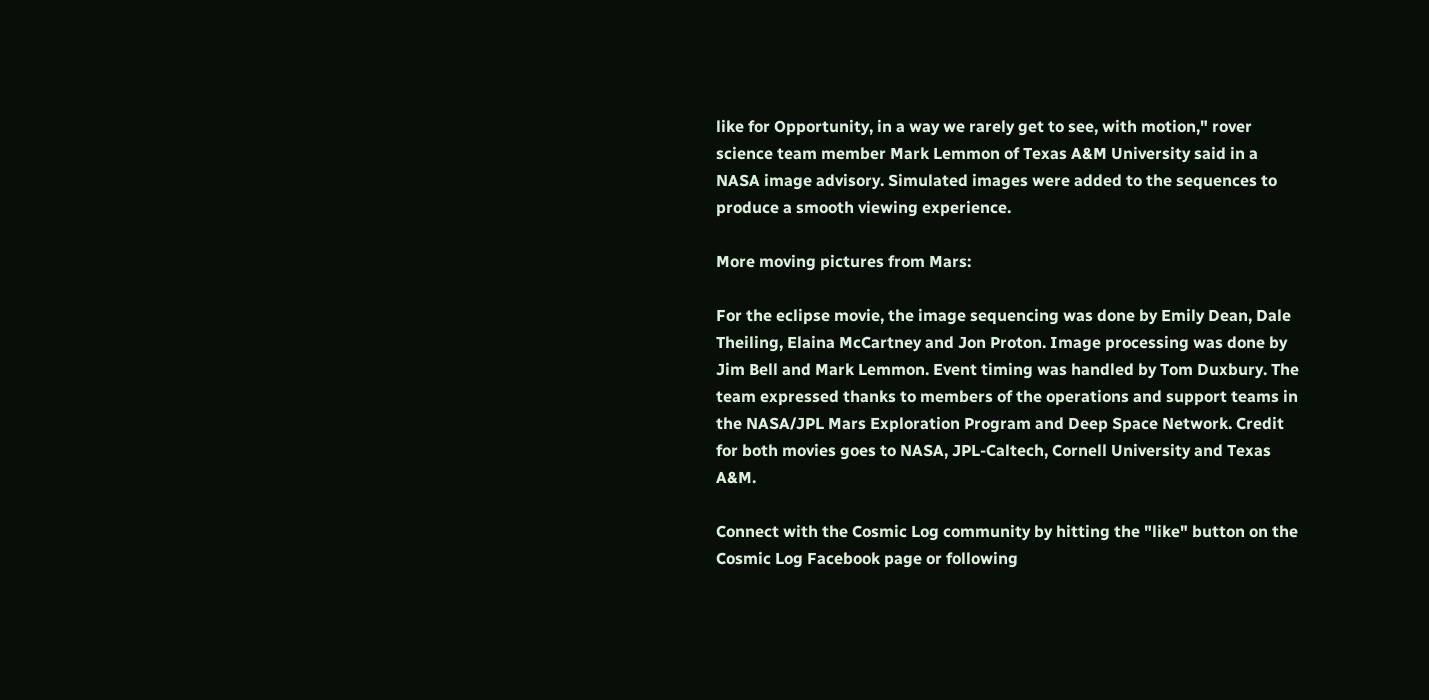like for Opportunity, in a way we rarely get to see, with motion," rover science team member Mark Lemmon of Texas A&M University said in a NASA image advisory. Simulated images were added to the sequences to produce a smooth viewing experience.

More moving pictures from Mars:

For the eclipse movie, the image sequencing was done by Emily Dean, Dale Theiling, Elaina McCartney and Jon Proton. Image processing was done by Jim Bell and Mark Lemmon. Event timing was handled by Tom Duxbury. The team expressed thanks to members of the operations and support teams in the NASA/JPL Mars Exploration Program and Deep Space Network. Credit for both movies goes to NASA, JPL-Caltech, Cornell University and Texas A&M.

Connect with the Cosmic Log community by hitting the "like" button on the Cosmic Log Facebook page or following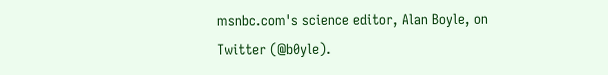msnbc.com's science editor, Alan Boyle, on Twitter (@b0yle).